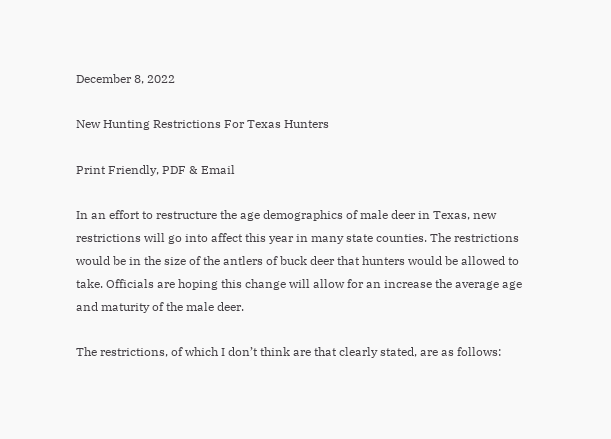December 8, 2022

New Hunting Restrictions For Texas Hunters

Print Friendly, PDF & Email

In an effort to restructure the age demographics of male deer in Texas, new restrictions will go into affect this year in many state counties. The restrictions would be in the size of the antlers of buck deer that hunters would be allowed to take. Officials are hoping this change will allow for an increase the average age and maturity of the male deer.

The restrictions, of which I don’t think are that clearly stated, are as follows: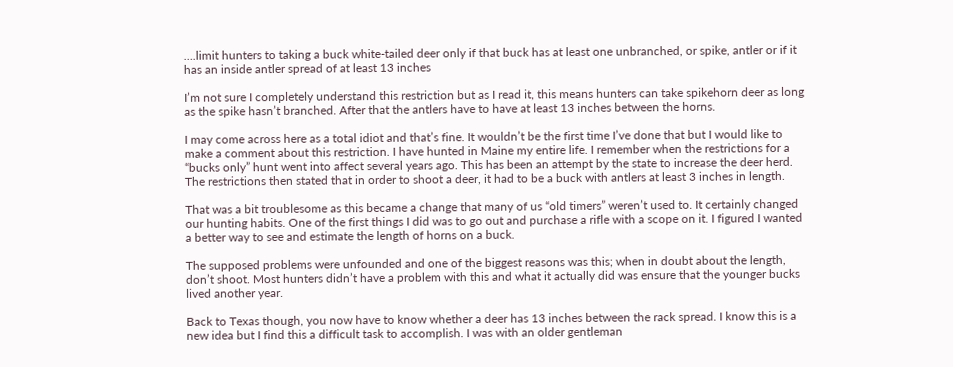….limit hunters to taking a buck white-tailed deer only if that buck has at least one unbranched, or spike, antler or if it has an inside antler spread of at least 13 inches

I’m not sure I completely understand this restriction but as I read it, this means hunters can take spikehorn deer as long as the spike hasn’t branched. After that the antlers have to have at least 13 inches between the horns.

I may come across here as a total idiot and that’s fine. It wouldn’t be the first time I’ve done that but I would like to make a comment about this restriction. I have hunted in Maine my entire life. I remember when the restrictions for a “bucks only” hunt went into affect several years ago. This has been an attempt by the state to increase the deer herd. The restrictions then stated that in order to shoot a deer, it had to be a buck with antlers at least 3 inches in length.

That was a bit troublesome as this became a change that many of us “old timers” weren’t used to. It certainly changed our hunting habits. One of the first things I did was to go out and purchase a rifle with a scope on it. I figured I wanted a better way to see and estimate the length of horns on a buck.

The supposed problems were unfounded and one of the biggest reasons was this; when in doubt about the length, don’t shoot. Most hunters didn’t have a problem with this and what it actually did was ensure that the younger bucks lived another year.

Back to Texas though, you now have to know whether a deer has 13 inches between the rack spread. I know this is a new idea but I find this a difficult task to accomplish. I was with an older gentleman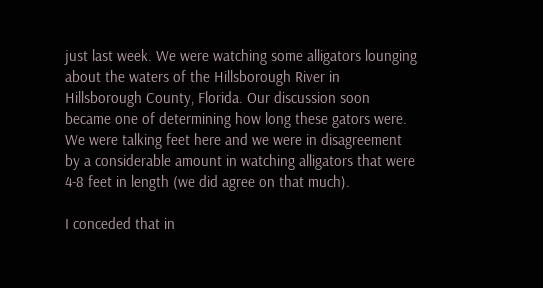just last week. We were watching some alligators lounging about the waters of the Hillsborough River in Hillsborough County, Florida. Our discussion soon became one of determining how long these gators were. We were talking feet here and we were in disagreement by a considerable amount in watching alligators that were 4-8 feet in length (we did agree on that much).

I conceded that in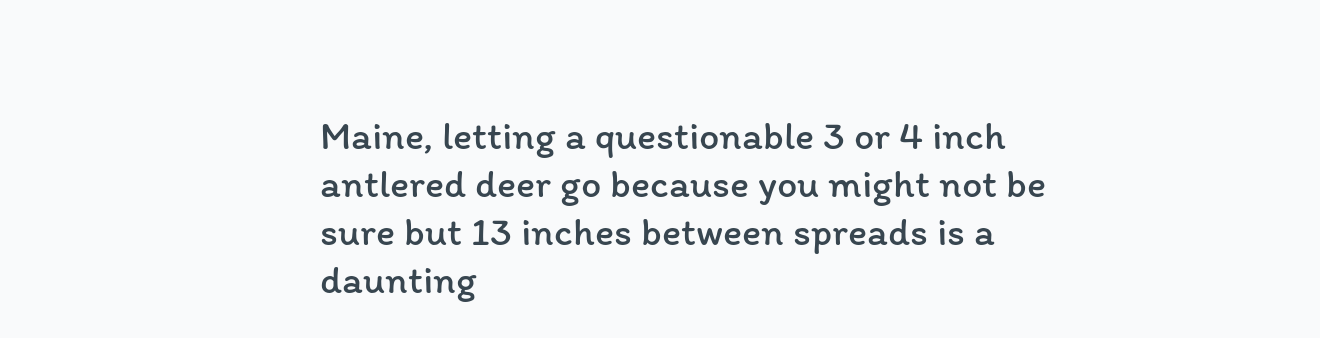Maine, letting a questionable 3 or 4 inch antlered deer go because you might not be sure but 13 inches between spreads is a daunting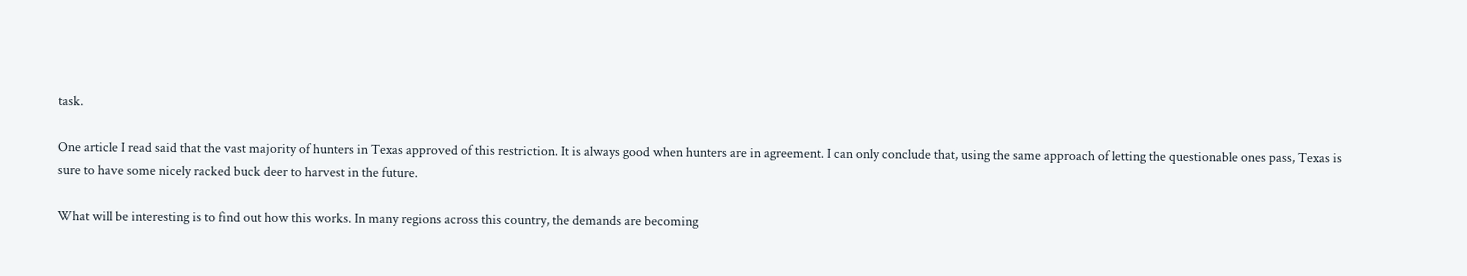task.

One article I read said that the vast majority of hunters in Texas approved of this restriction. It is always good when hunters are in agreement. I can only conclude that, using the same approach of letting the questionable ones pass, Texas is sure to have some nicely racked buck deer to harvest in the future.

What will be interesting is to find out how this works. In many regions across this country, the demands are becoming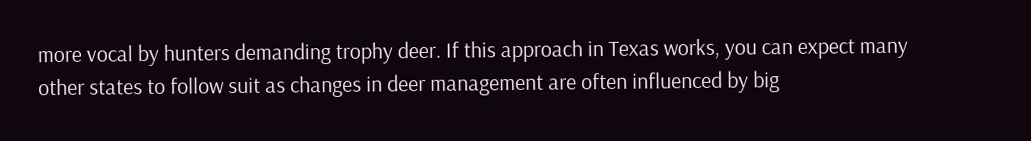more vocal by hunters demanding trophy deer. If this approach in Texas works, you can expect many other states to follow suit as changes in deer management are often influenced by big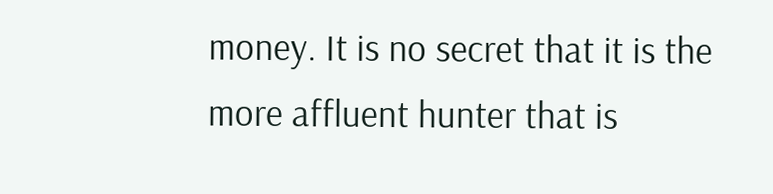money. It is no secret that it is the more affluent hunter that is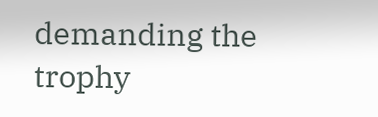demanding the trophy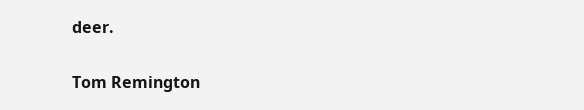deer.

Tom Remington